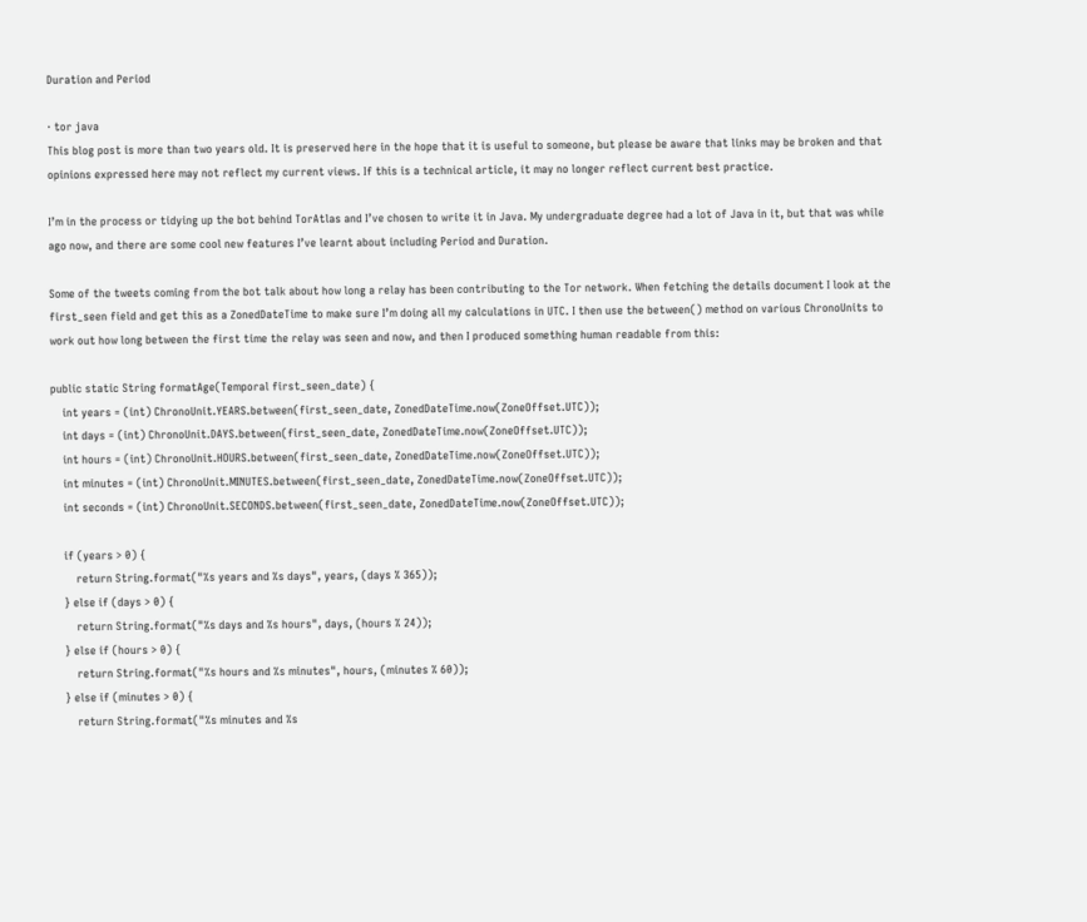Duration and Period

· tor java
This blog post is more than two years old. It is preserved here in the hope that it is useful to someone, but please be aware that links may be broken and that opinions expressed here may not reflect my current views. If this is a technical article, it may no longer reflect current best practice.

I’m in the process or tidying up the bot behind TorAtlas and I’ve chosen to write it in Java. My undergraduate degree had a lot of Java in it, but that was while ago now, and there are some cool new features I’ve learnt about including Period and Duration.

Some of the tweets coming from the bot talk about how long a relay has been contributing to the Tor network. When fetching the details document I look at the first_seen field and get this as a ZonedDateTime to make sure I’m doing all my calculations in UTC. I then use the between() method on various ChronoUnits to work out how long between the first time the relay was seen and now, and then I produced something human readable from this:

public static String formatAge(Temporal first_seen_date) {
    int years = (int) ChronoUnit.YEARS.between(first_seen_date, ZonedDateTime.now(ZoneOffset.UTC));
    int days = (int) ChronoUnit.DAYS.between(first_seen_date, ZonedDateTime.now(ZoneOffset.UTC));
    int hours = (int) ChronoUnit.HOURS.between(first_seen_date, ZonedDateTime.now(ZoneOffset.UTC));
    int minutes = (int) ChronoUnit.MINUTES.between(first_seen_date, ZonedDateTime.now(ZoneOffset.UTC));
    int seconds = (int) ChronoUnit.SECONDS.between(first_seen_date, ZonedDateTime.now(ZoneOffset.UTC));

    if (years > 0) {
        return String.format("%s years and %s days", years, (days % 365));
    } else if (days > 0) {
        return String.format("%s days and %s hours", days, (hours % 24));
    } else if (hours > 0) {
        return String.format("%s hours and %s minutes", hours, (minutes % 60));
    } else if (minutes > 0) {
        return String.format("%s minutes and %s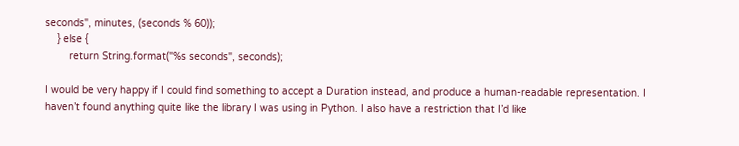seconds", minutes, (seconds % 60));
    } else {
        return String.format("%s seconds", seconds);

I would be very happy if I could find something to accept a Duration instead, and produce a human-readable representation. I haven’t found anything quite like the library I was using in Python. I also have a restriction that I’d like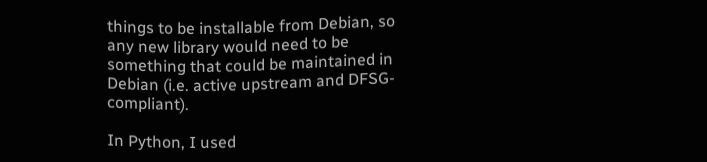things to be installable from Debian, so any new library would need to be something that could be maintained in Debian (i.e. active upstream and DFSG-compliant).

In Python, I used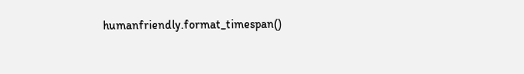humanfriendly.format_timespan()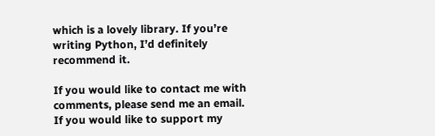which is a lovely library. If you’re writing Python, I’d definitely recommend it.

If you would like to contact me with comments, please send me an email.
If you would like to support my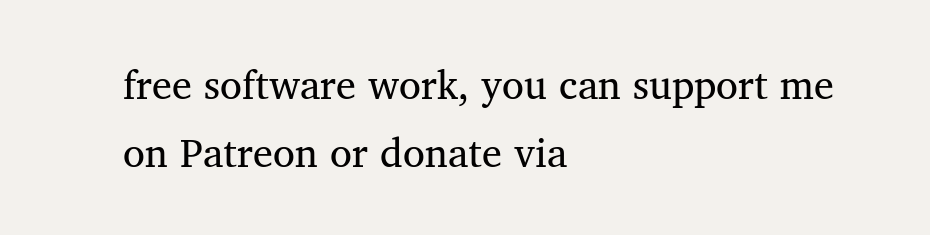free software work, you can support me on Patreon or donate via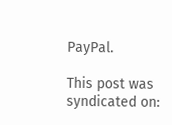PayPal.

This post was syndicated on: